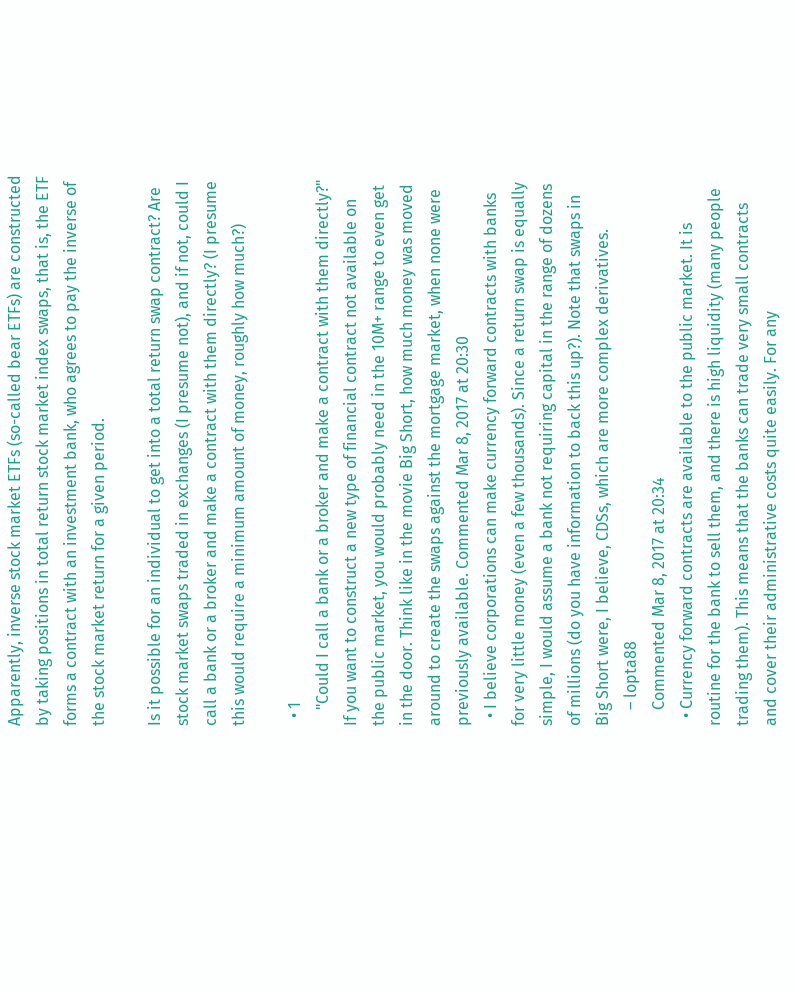Apparently, inverse stock market ETFs (so-called bear ETFs) are constructed by taking positions in total return stock market index swaps, that is, the ETF forms a contract with an investment bank, who agrees to pay the inverse of the stock market return for a given period.

Is it possible for an individual to get into a total return swap contract? Are stock market swaps traded in exchanges (I presume not), and if not, could I call a bank or a broker and make a contract with them directly? (I presume this would require a minimum amount of money, roughly how much?)

  • 1
    "Could I call a bank or a broker and make a contract with them directly?" If you want to construct a new type of financial contract not available on the public market, you would probably need in the 10M+ range to even get in the door. Think like in the movie Big Short, how much money was moved around to create the swaps against the mortgage market, when none were previously available. Commented Mar 8, 2017 at 20:30
  • I believe corporations can make currency forward contracts with banks for very little money (even a few thousands). Since a return swap is equally simple, I would assume a bank not requiring capital in the range of dozens of millions (do you have information to back this up?). Note that swaps in Big Short were, I believe, CDSs, which are more complex derivatives.
    – lopta88
    Commented Mar 8, 2017 at 20:34
  • Currency forward contracts are available to the public market. It is routine for the bank to sell them, and there is high liquidity (many people trading them). This means that the banks can trade very small contracts and cover their administrative costs quite easily. For any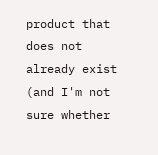product that does not already exist (and I'm not sure whether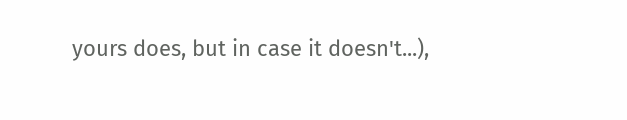yours does, but in case it doesn't...),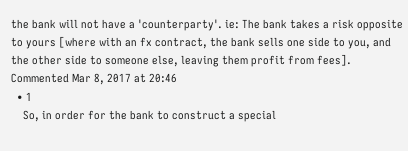the bank will not have a 'counterparty'. ie: The bank takes a risk opposite to yours [where with an fx contract, the bank sells one side to you, and the other side to someone else, leaving them profit from fees]. Commented Mar 8, 2017 at 20:46
  • 1
    So, in order for the bank to construct a special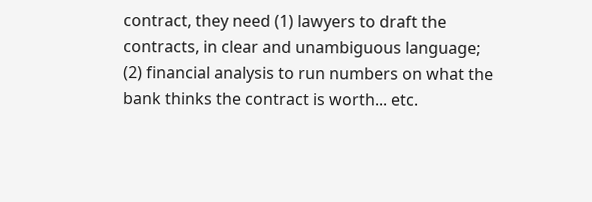contract, they need (1) lawyers to draft the contracts, in clear and unambiguous language; (2) financial analysis to run numbers on what the bank thinks the contract is worth... etc.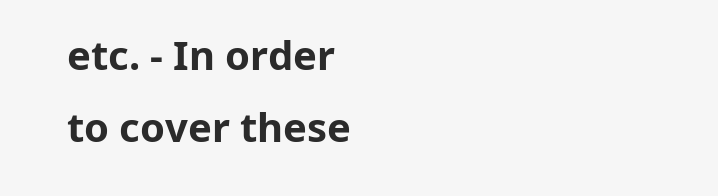etc. - In order to cover these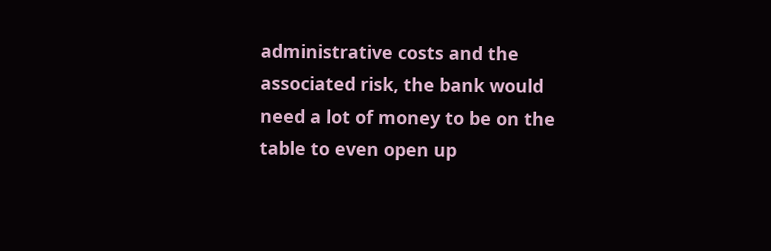administrative costs and the associated risk, the bank would need a lot of money to be on the table to even open up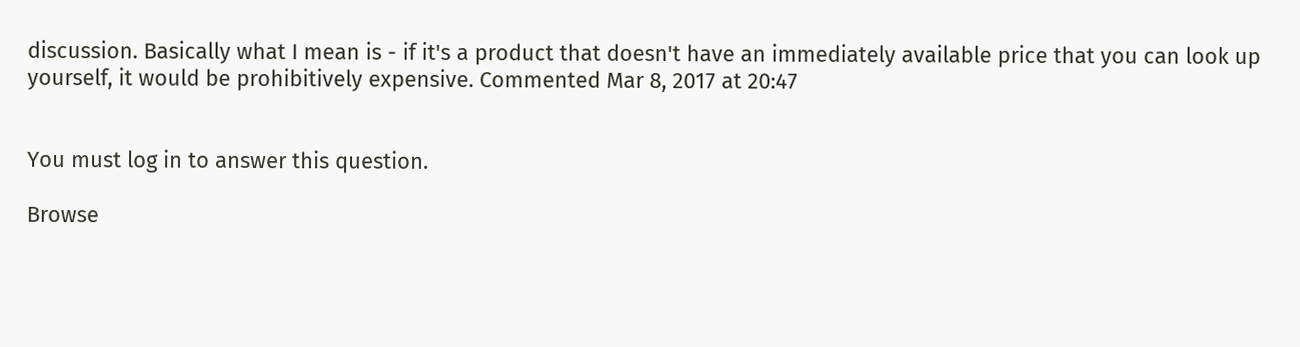discussion. Basically what I mean is - if it's a product that doesn't have an immediately available price that you can look up yourself, it would be prohibitively expensive. Commented Mar 8, 2017 at 20:47


You must log in to answer this question.

Browse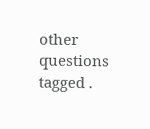other questions tagged .